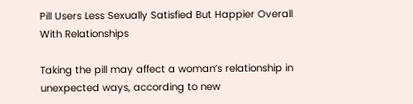Pill Users Less Sexually Satisfied But Happier Overall With Relationships

Taking the pill may affect a woman’s relationship in unexpected ways, according to new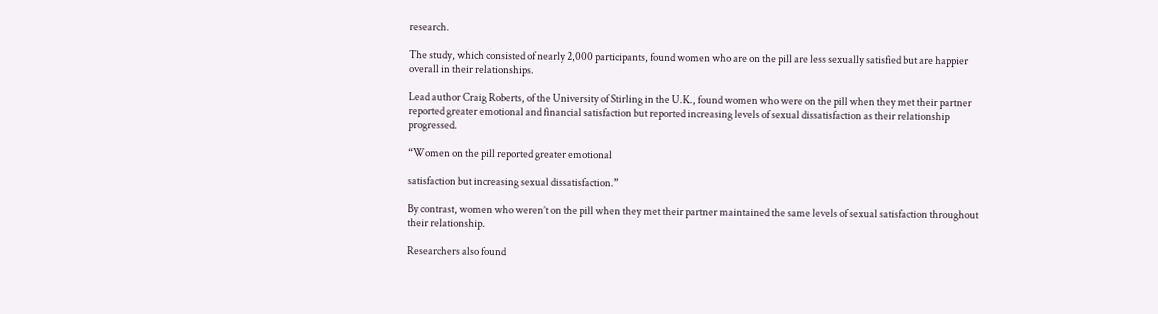research.

The study, which consisted of nearly 2,000 participants, found women who are on the pill are less sexually satisfied but are happier overall in their relationships.

Lead author Craig Roberts, of the University of Stirling in the U.K., found women who were on the pill when they met their partner reported greater emotional and financial satisfaction but reported increasing levels of sexual dissatisfaction as their relationship progressed.

“Women on the pill reported greater emotional

satisfaction but increasing sexual dissatisfaction.”

By contrast, women who weren’t on the pill when they met their partner maintained the same levels of sexual satisfaction throughout their relationship.

Researchers also found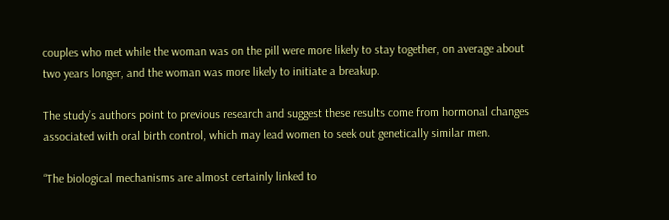couples who met while the woman was on the pill were more likely to stay together, on average about two years longer, and the woman was more likely to initiate a breakup.

The study’s authors point to previous research and suggest these results come from hormonal changes associated with oral birth control, which may lead women to seek out genetically similar men.

“The biological mechanisms are almost certainly linked to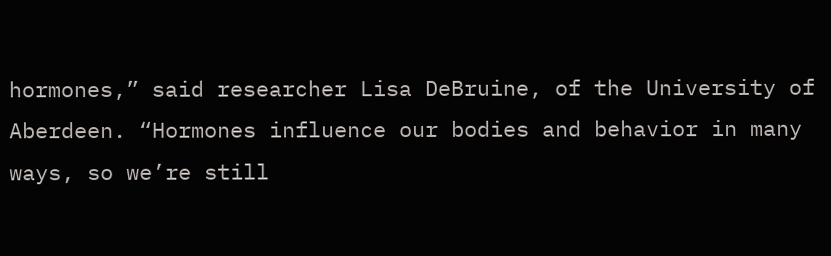hormones,” said researcher Lisa DeBruine, of the University of Aberdeen. “Hormones influence our bodies and behavior in many ways, so we’re still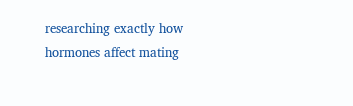researching exactly how hormones affect mating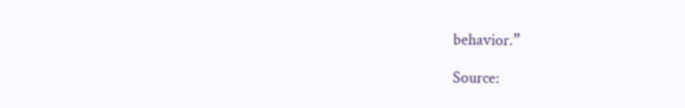behavior.”

Source: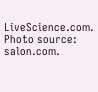LiveScience.com. Photo source: salon.com.